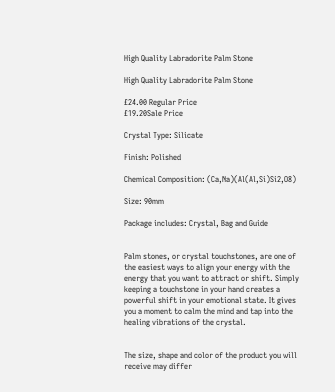High Quality Labradorite Palm Stone

High Quality Labradorite Palm Stone

£24.00 Regular Price
£19.20Sale Price

Crystal Type: Silicate

Finish: Polished

Chemical Composition: (Ca,Na)(Al(Al,Si)Si2,O8)

Size: 90mm

Package includes: Crystal, Bag and Guide


Palm stones, or crystal touchstones, are one of the easiest ways to align your energy with the energy that you want to attract or shift. Simply keeping a touchstone in your hand creates a powerful shift in your emotional state. It gives you a moment to calm the mind and tap into the healing vibrations of the crystal.


The size, shape and color of the product you will receive may differ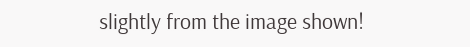slightly from the image shown!